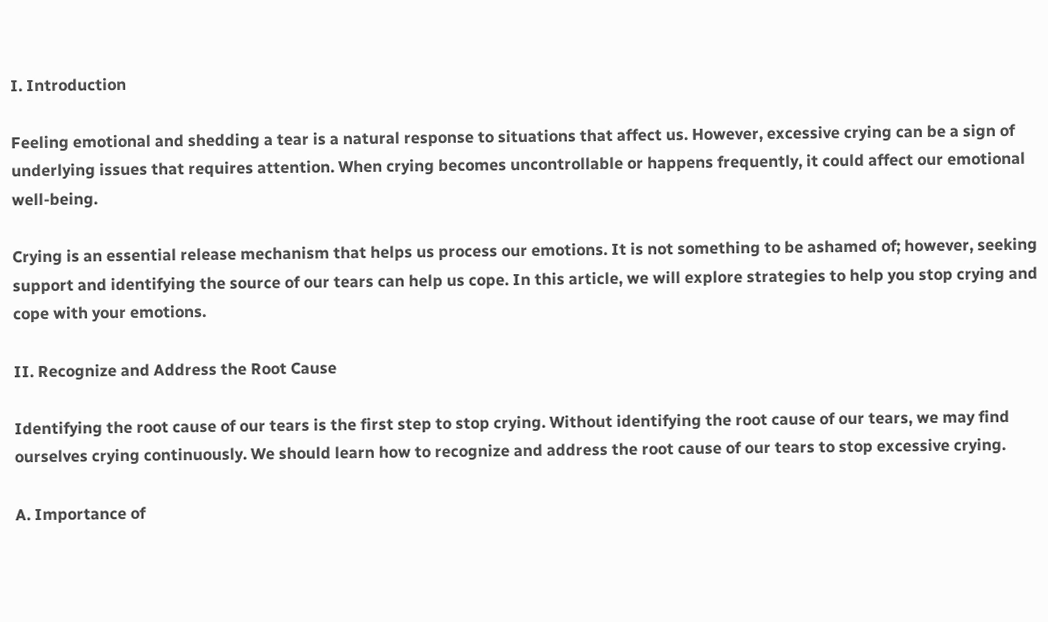I. Introduction

Feeling emotional and shedding a tear is a natural response to situations that affect us. However, excessive crying can be a sign of underlying issues that requires attention. When crying becomes uncontrollable or happens frequently, it could affect our emotional well-being.

Crying is an essential release mechanism that helps us process our emotions. It is not something to be ashamed of; however, seeking support and identifying the source of our tears can help us cope. In this article, we will explore strategies to help you stop crying and cope with your emotions.

II. Recognize and Address the Root Cause

Identifying the root cause of our tears is the first step to stop crying. Without identifying the root cause of our tears, we may find ourselves crying continuously. We should learn how to recognize and address the root cause of our tears to stop excessive crying.

A. Importance of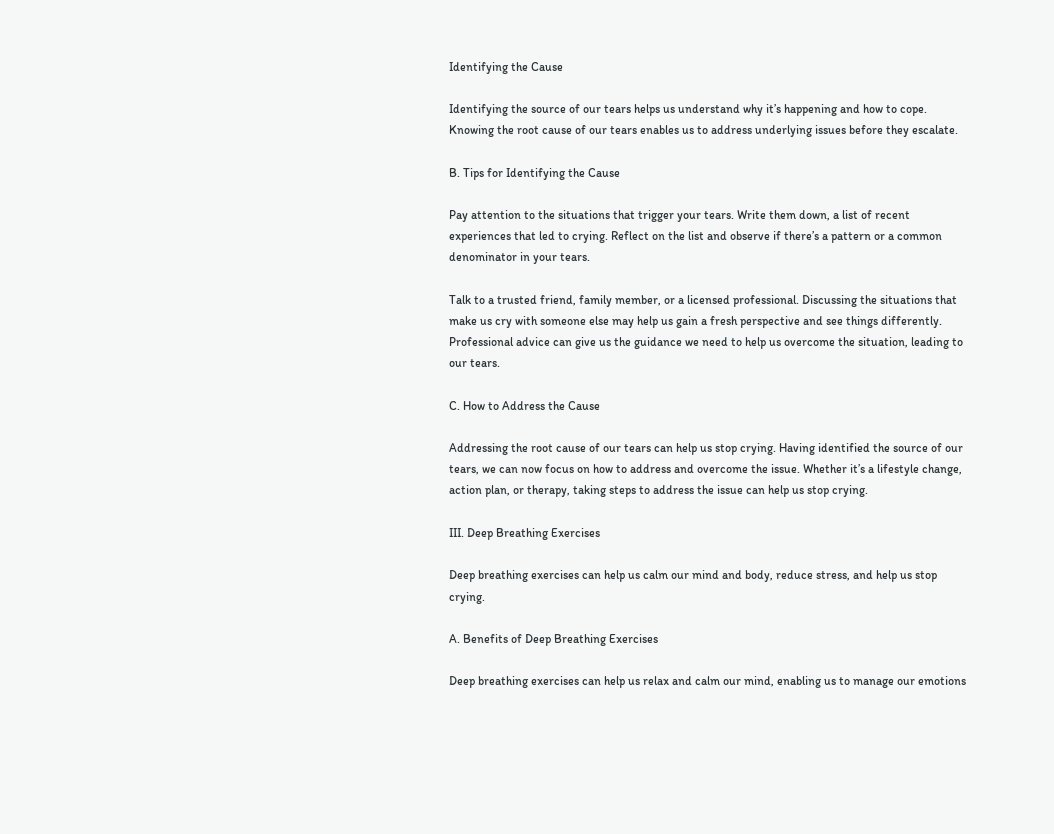Identifying the Cause

Identifying the source of our tears helps us understand why it’s happening and how to cope. Knowing the root cause of our tears enables us to address underlying issues before they escalate.

B. Tips for Identifying the Cause

Pay attention to the situations that trigger your tears. Write them down, a list of recent experiences that led to crying. Reflect on the list and observe if there’s a pattern or a common denominator in your tears.

Talk to a trusted friend, family member, or a licensed professional. Discussing the situations that make us cry with someone else may help us gain a fresh perspective and see things differently. Professional advice can give us the guidance we need to help us overcome the situation, leading to our tears.

C. How to Address the Cause

Addressing the root cause of our tears can help us stop crying. Having identified the source of our tears, we can now focus on how to address and overcome the issue. Whether it’s a lifestyle change, action plan, or therapy, taking steps to address the issue can help us stop crying.

III. Deep Breathing Exercises

Deep breathing exercises can help us calm our mind and body, reduce stress, and help us stop crying.

A. Benefits of Deep Breathing Exercises

Deep breathing exercises can help us relax and calm our mind, enabling us to manage our emotions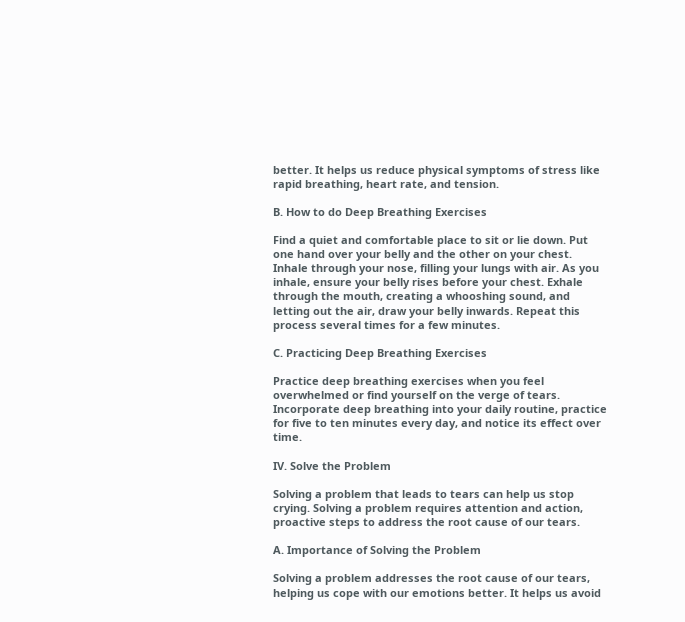better. It helps us reduce physical symptoms of stress like rapid breathing, heart rate, and tension.

B. How to do Deep Breathing Exercises

Find a quiet and comfortable place to sit or lie down. Put one hand over your belly and the other on your chest. Inhale through your nose, filling your lungs with air. As you inhale, ensure your belly rises before your chest. Exhale through the mouth, creating a whooshing sound, and letting out the air, draw your belly inwards. Repeat this process several times for a few minutes.

C. Practicing Deep Breathing Exercises

Practice deep breathing exercises when you feel overwhelmed or find yourself on the verge of tears. Incorporate deep breathing into your daily routine, practice for five to ten minutes every day, and notice its effect over time.

IV. Solve the Problem

Solving a problem that leads to tears can help us stop crying. Solving a problem requires attention and action, proactive steps to address the root cause of our tears.

A. Importance of Solving the Problem

Solving a problem addresses the root cause of our tears, helping us cope with our emotions better. It helps us avoid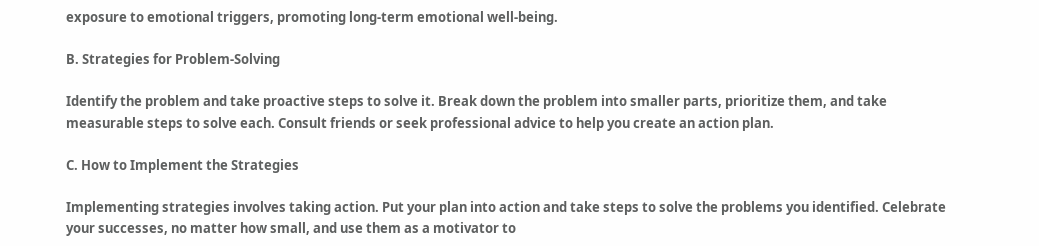exposure to emotional triggers, promoting long-term emotional well-being.

B. Strategies for Problem-Solving

Identify the problem and take proactive steps to solve it. Break down the problem into smaller parts, prioritize them, and take measurable steps to solve each. Consult friends or seek professional advice to help you create an action plan.

C. How to Implement the Strategies

Implementing strategies involves taking action. Put your plan into action and take steps to solve the problems you identified. Celebrate your successes, no matter how small, and use them as a motivator to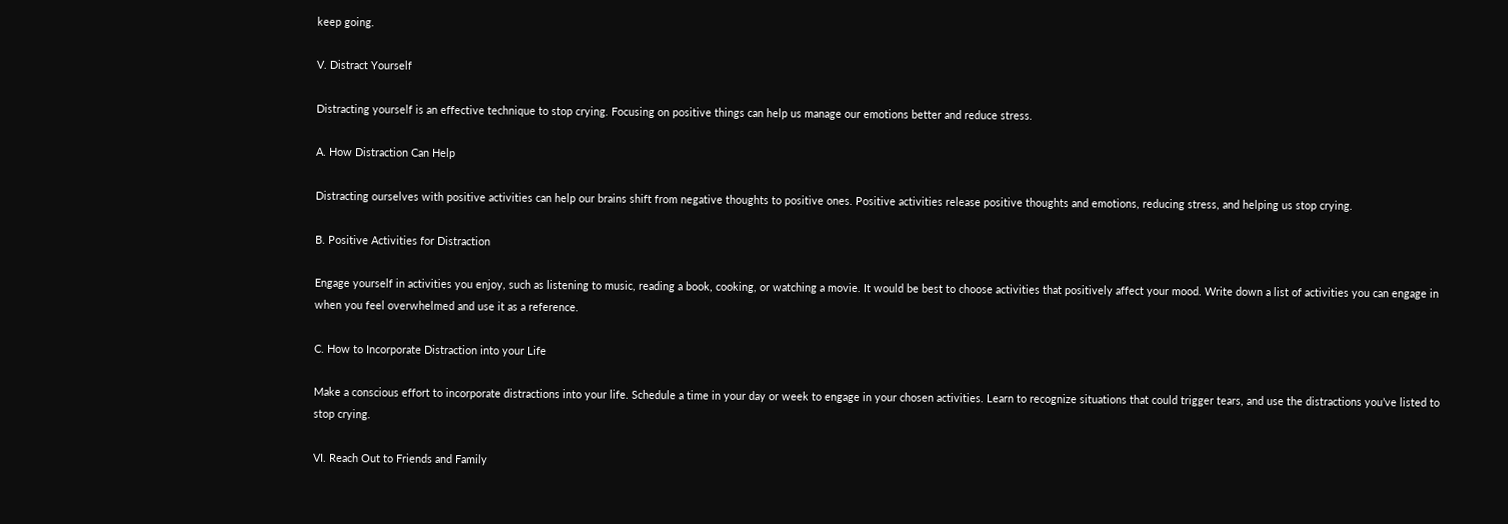keep going.

V. Distract Yourself

Distracting yourself is an effective technique to stop crying. Focusing on positive things can help us manage our emotions better and reduce stress.

A. How Distraction Can Help

Distracting ourselves with positive activities can help our brains shift from negative thoughts to positive ones. Positive activities release positive thoughts and emotions, reducing stress, and helping us stop crying.

B. Positive Activities for Distraction

Engage yourself in activities you enjoy, such as listening to music, reading a book, cooking, or watching a movie. It would be best to choose activities that positively affect your mood. Write down a list of activities you can engage in when you feel overwhelmed and use it as a reference.

C. How to Incorporate Distraction into your Life

Make a conscious effort to incorporate distractions into your life. Schedule a time in your day or week to engage in your chosen activities. Learn to recognize situations that could trigger tears, and use the distractions you’ve listed to stop crying.

VI. Reach Out to Friends and Family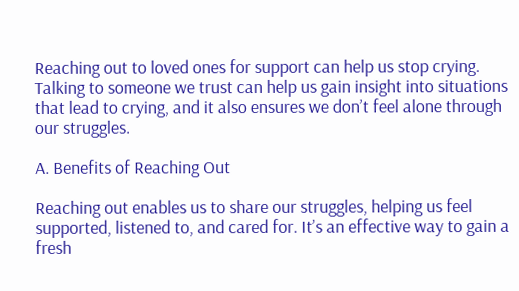Reaching out to loved ones for support can help us stop crying. Talking to someone we trust can help us gain insight into situations that lead to crying, and it also ensures we don’t feel alone through our struggles.

A. Benefits of Reaching Out

Reaching out enables us to share our struggles, helping us feel supported, listened to, and cared for. It’s an effective way to gain a fresh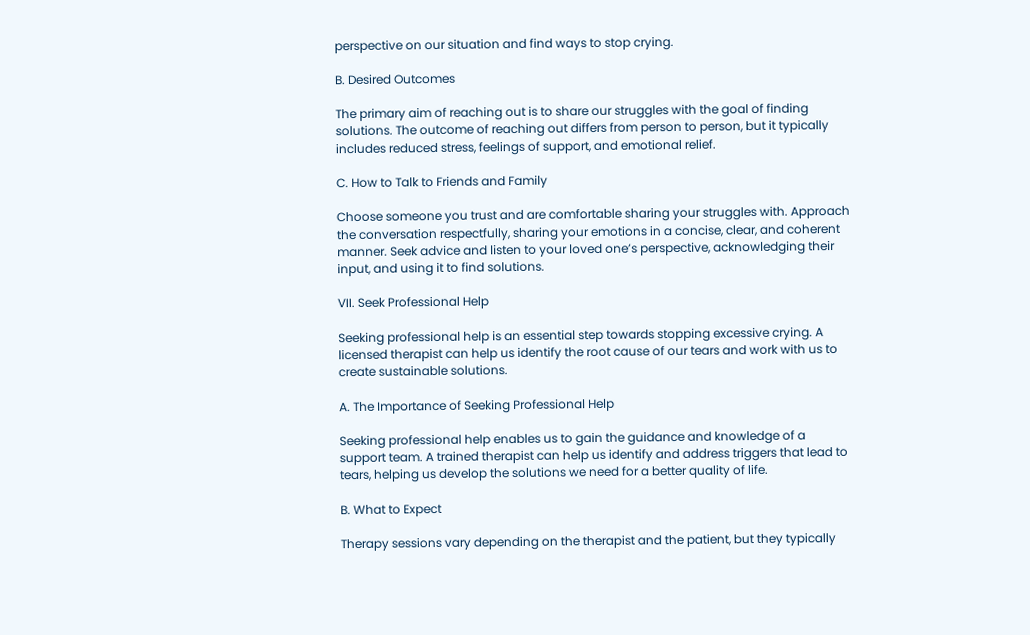perspective on our situation and find ways to stop crying.

B. Desired Outcomes

The primary aim of reaching out is to share our struggles with the goal of finding solutions. The outcome of reaching out differs from person to person, but it typically includes reduced stress, feelings of support, and emotional relief.

C. How to Talk to Friends and Family

Choose someone you trust and are comfortable sharing your struggles with. Approach the conversation respectfully, sharing your emotions in a concise, clear, and coherent manner. Seek advice and listen to your loved one’s perspective, acknowledging their input, and using it to find solutions.

VII. Seek Professional Help

Seeking professional help is an essential step towards stopping excessive crying. A licensed therapist can help us identify the root cause of our tears and work with us to create sustainable solutions.

A. The Importance of Seeking Professional Help

Seeking professional help enables us to gain the guidance and knowledge of a support team. A trained therapist can help us identify and address triggers that lead to tears, helping us develop the solutions we need for a better quality of life.

B. What to Expect

Therapy sessions vary depending on the therapist and the patient, but they typically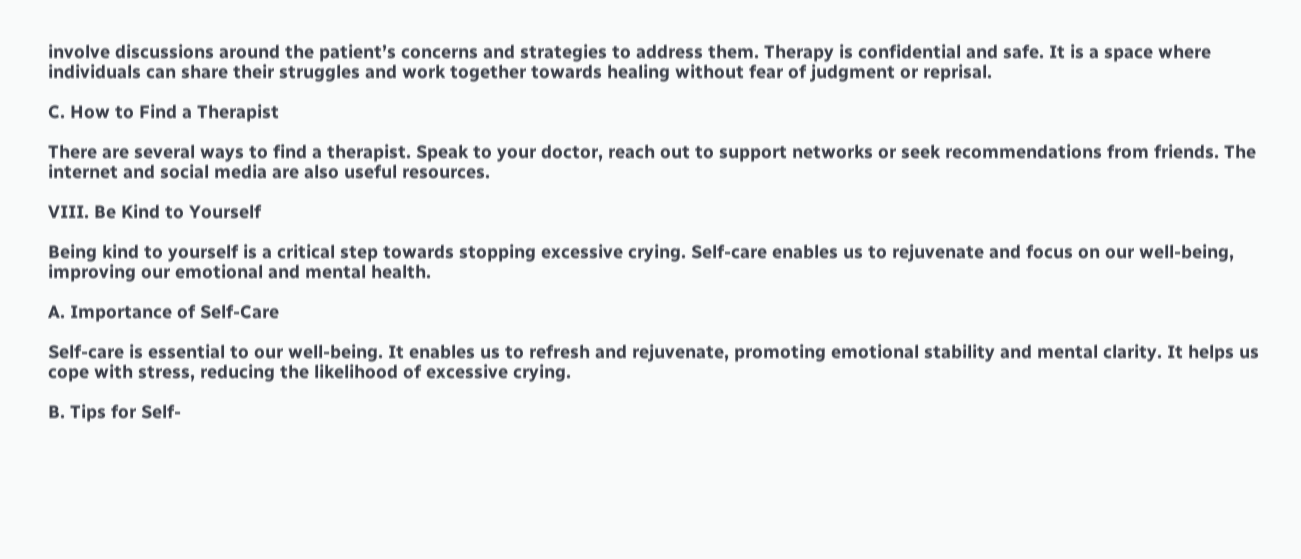involve discussions around the patient’s concerns and strategies to address them. Therapy is confidential and safe. It is a space where individuals can share their struggles and work together towards healing without fear of judgment or reprisal.

C. How to Find a Therapist

There are several ways to find a therapist. Speak to your doctor, reach out to support networks or seek recommendations from friends. The internet and social media are also useful resources.

VIII. Be Kind to Yourself

Being kind to yourself is a critical step towards stopping excessive crying. Self-care enables us to rejuvenate and focus on our well-being, improving our emotional and mental health.

A. Importance of Self-Care

Self-care is essential to our well-being. It enables us to refresh and rejuvenate, promoting emotional stability and mental clarity. It helps us cope with stress, reducing the likelihood of excessive crying.

B. Tips for Self-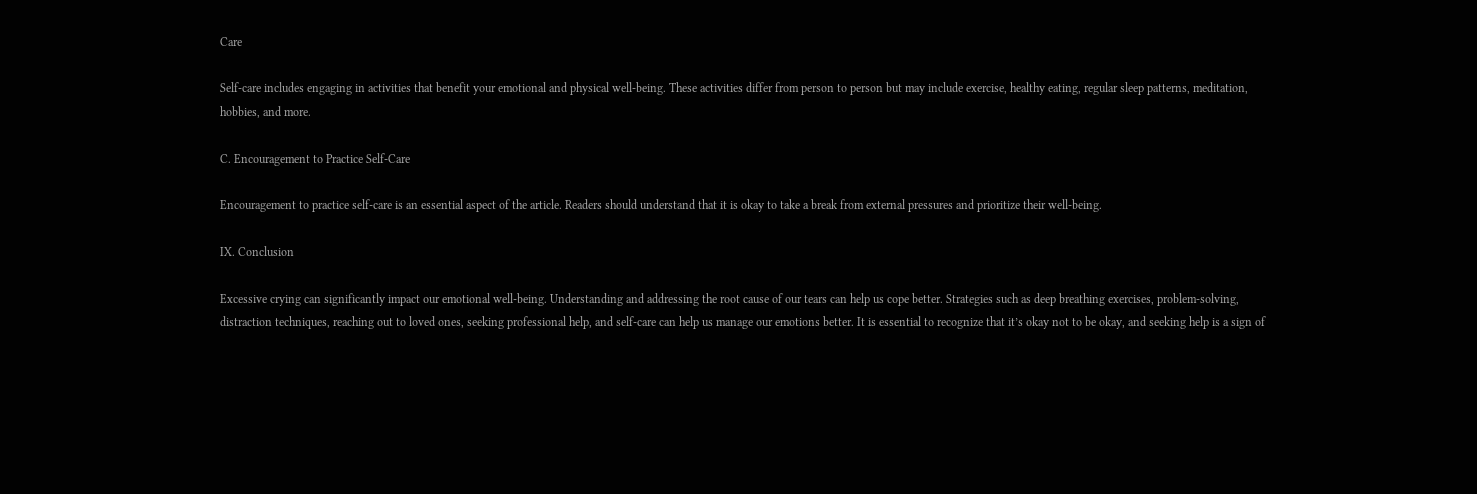Care

Self-care includes engaging in activities that benefit your emotional and physical well-being. These activities differ from person to person but may include exercise, healthy eating, regular sleep patterns, meditation, hobbies, and more.

C. Encouragement to Practice Self-Care

Encouragement to practice self-care is an essential aspect of the article. Readers should understand that it is okay to take a break from external pressures and prioritize their well-being.

IX. Conclusion

Excessive crying can significantly impact our emotional well-being. Understanding and addressing the root cause of our tears can help us cope better. Strategies such as deep breathing exercises, problem-solving, distraction techniques, reaching out to loved ones, seeking professional help, and self-care can help us manage our emotions better. It is essential to recognize that it’s okay not to be okay, and seeking help is a sign of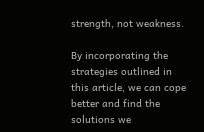strength, not weakness.

By incorporating the strategies outlined in this article, we can cope better and find the solutions we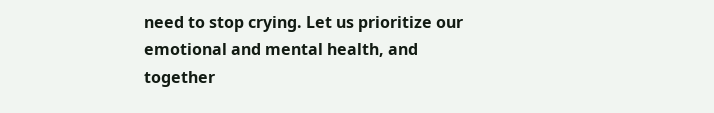need to stop crying. Let us prioritize our emotional and mental health, and together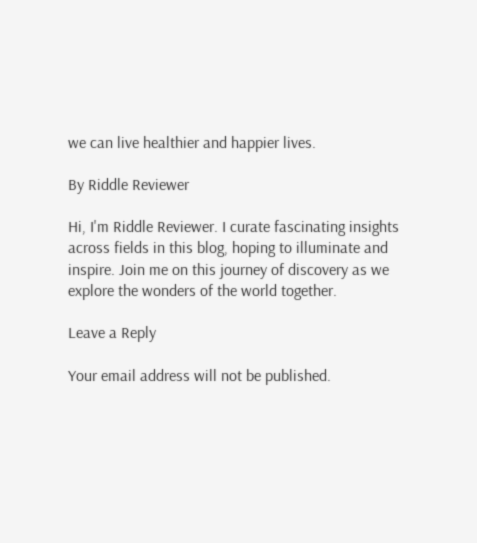we can live healthier and happier lives.

By Riddle Reviewer

Hi, I'm Riddle Reviewer. I curate fascinating insights across fields in this blog, hoping to illuminate and inspire. Join me on this journey of discovery as we explore the wonders of the world together.

Leave a Reply

Your email address will not be published.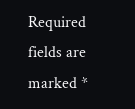Required fields are marked *